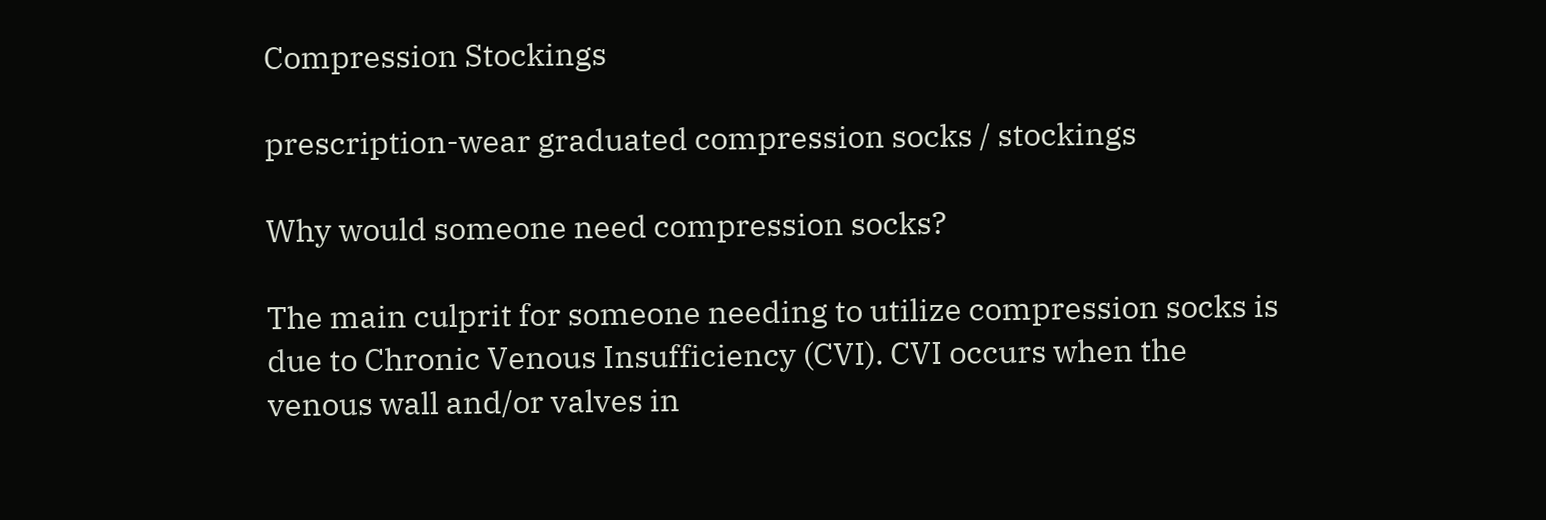Compression Stockings

prescription-wear graduated compression socks / stockings

Why would someone need compression socks?

The main culprit for someone needing to utilize compression socks is due to Chronic Venous Insufficiency (CVI). CVI occurs when the venous wall and/or valves in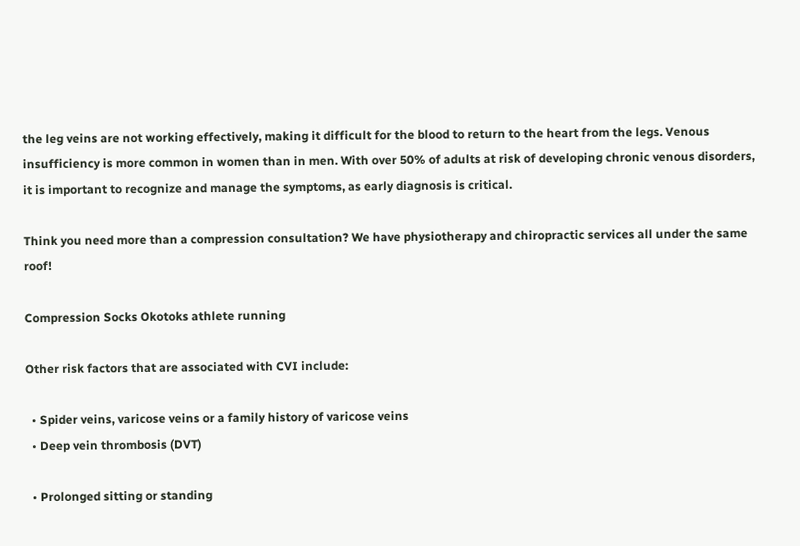the leg veins are not working effectively, making it difficult for the blood to return to the heart from the legs. Venous insufficiency is more common in women than in men. With over 50% of adults at risk of developing chronic venous disorders, it is important to recognize and manage the symptoms, as early diagnosis is critical.

Think you need more than a compression consultation? We have physiotherapy and chiropractic services all under the same roof!

Compression Socks Okotoks athlete running

Other risk factors that are associated with CVI include:

  • Spider veins, varicose veins or a family history of varicose veins
  • Deep vein thrombosis (DVT)

  • Prolonged sitting or standing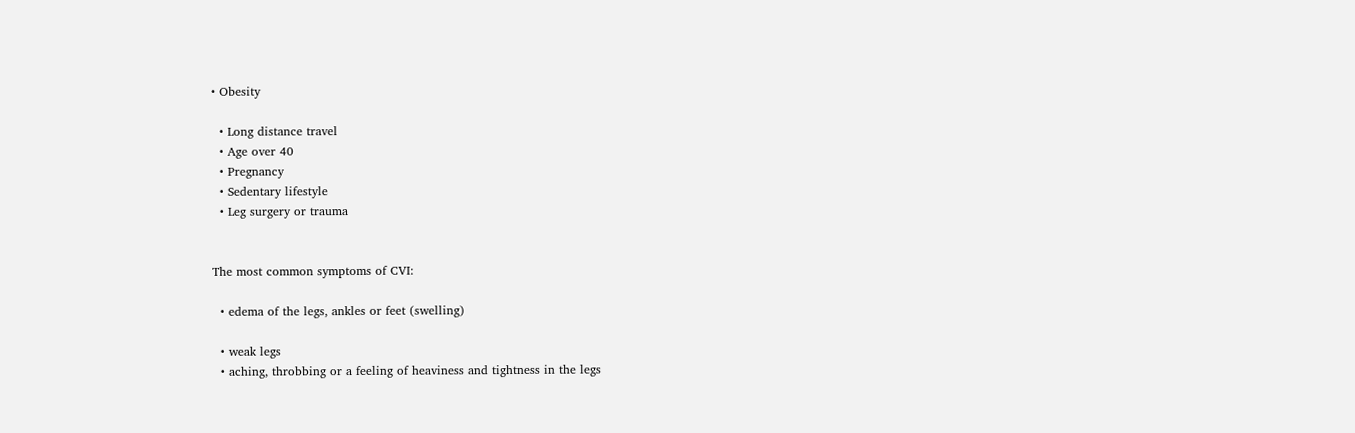• Obesity

  • Long distance travel
  • Age over 40
  • Pregnancy
  • Sedentary lifestyle
  • Leg surgery or trauma


The most common symptoms of CVI:

  • edema of the legs, ankles or feet (swelling)

  • weak legs
  • aching, throbbing or a feeling of heaviness and tightness in the legs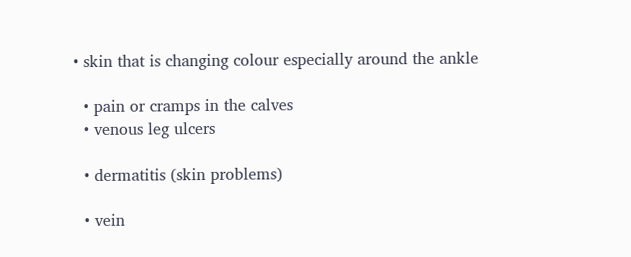• skin that is changing colour especially around the ankle

  • pain or cramps in the calves
  • venous leg ulcers

  • dermatitis (skin problems)

  • vein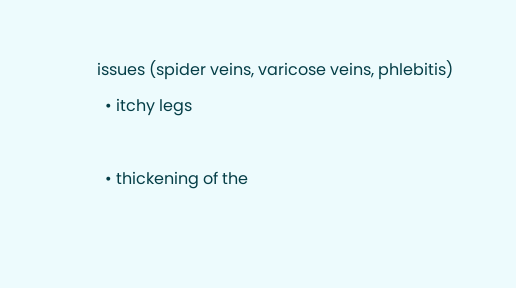issues (spider veins, varicose veins, phlebitis)
  • itchy legs

  • thickening of the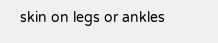skin on legs or ankles